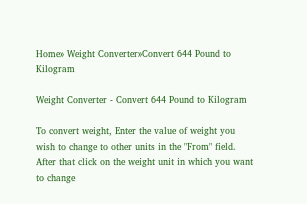Home» Weight Converter»Convert 644 Pound to Kilogram

Weight Converter - Convert 644 Pound to Kilogram

To convert weight, Enter the value of weight you wish to change to other units in the "From" field. After that click on the weight unit in which you want to change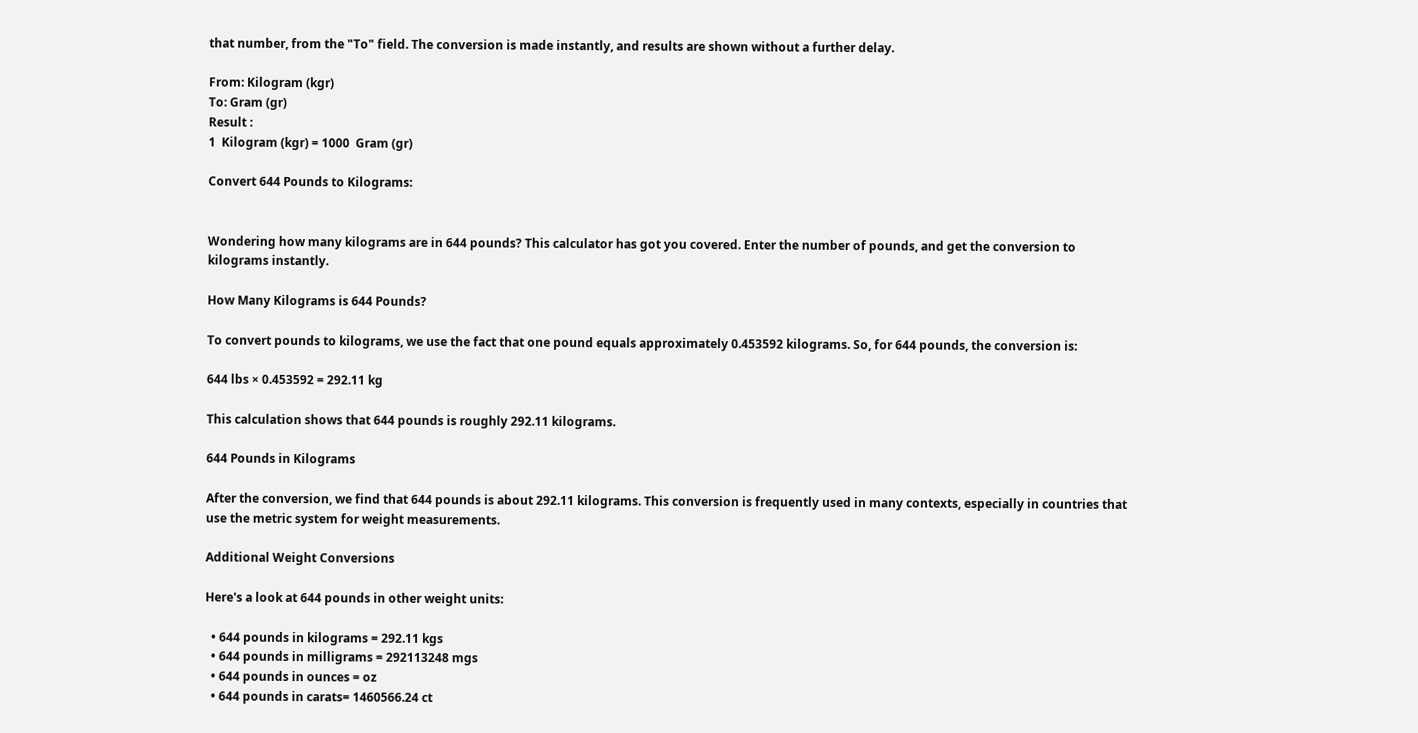that number, from the "To" field. The conversion is made instantly, and results are shown without a further delay.

From: Kilogram (kgr)
To: Gram (gr)
Result :
1  Kilogram (kgr) = 1000  Gram (gr)

Convert 644 Pounds to Kilograms:


Wondering how many kilograms are in 644 pounds? This calculator has got you covered. Enter the number of pounds, and get the conversion to kilograms instantly.

How Many Kilograms is 644 Pounds?

To convert pounds to kilograms, we use the fact that one pound equals approximately 0.453592 kilograms. So, for 644 pounds, the conversion is:

644 lbs × 0.453592 = 292.11 kg

This calculation shows that 644 pounds is roughly 292.11 kilograms.

644 Pounds in Kilograms

After the conversion, we find that 644 pounds is about 292.11 kilograms. This conversion is frequently used in many contexts, especially in countries that use the metric system for weight measurements.

Additional Weight Conversions

Here's a look at 644 pounds in other weight units:

  • 644 pounds in kilograms = 292.11 kgs
  • 644 pounds in milligrams = 292113248 mgs
  • 644 pounds in ounces = oz
  • 644 pounds in carats= 1460566.24 ct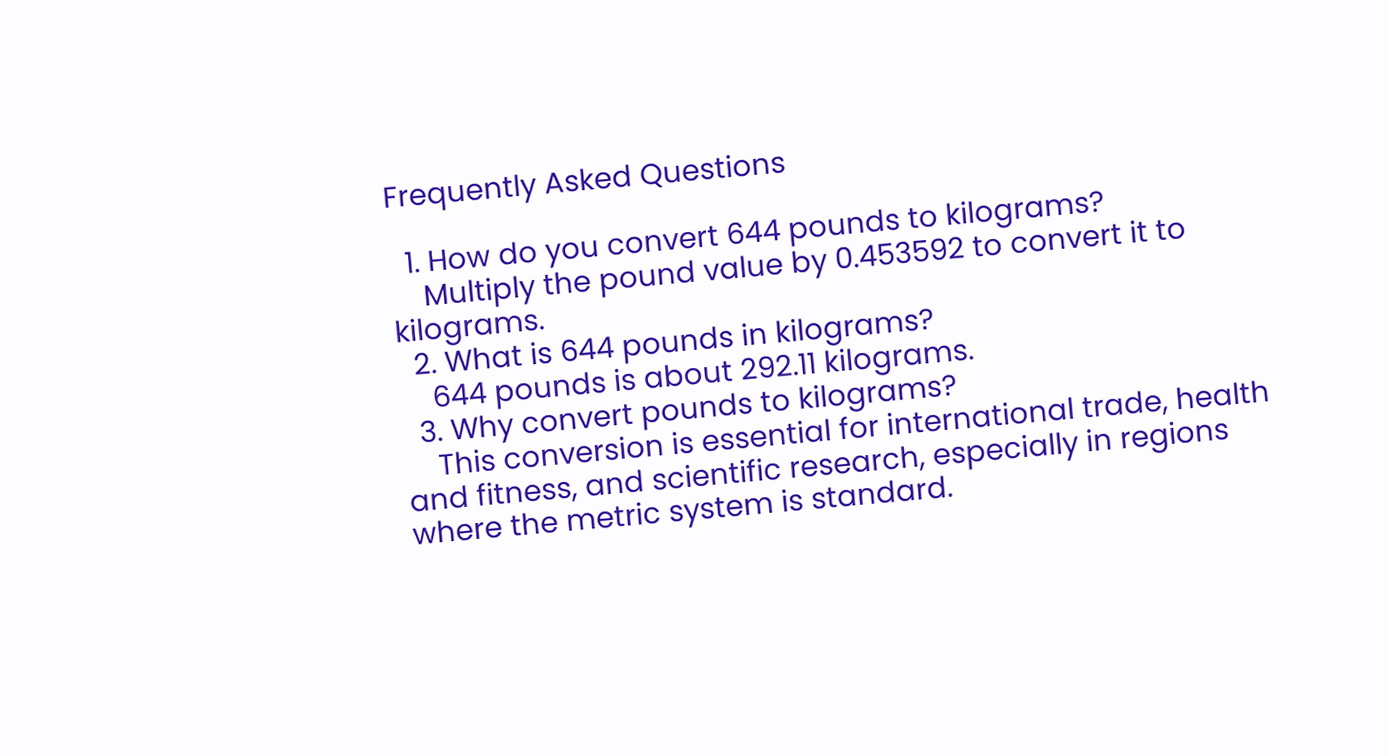Frequently Asked Questions

  1. How do you convert 644 pounds to kilograms?
    Multiply the pound value by 0.453592 to convert it to kilograms.
  2. What is 644 pounds in kilograms?
    644 pounds is about 292.11 kilograms.
  3. Why convert pounds to kilograms?
    This conversion is essential for international trade, health and fitness, and scientific research, especially in regions where the metric system is standard.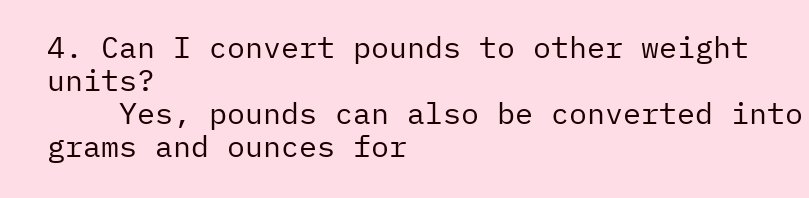4. Can I convert pounds to other weight units?
    Yes, pounds can also be converted into grams and ounces for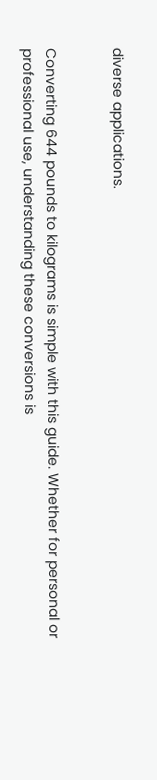diverse applications.


Converting 644 pounds to kilograms is simple with this guide. Whether for personal or professional use, understanding these conversions is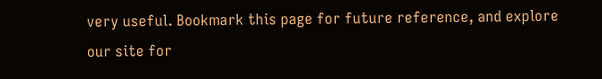very useful. Bookmark this page for future reference, and explore our site for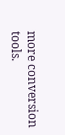more conversion tools.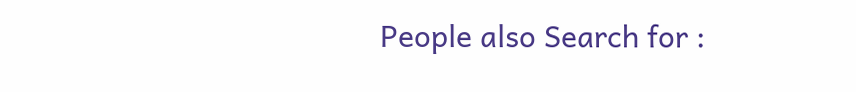People also Search for :